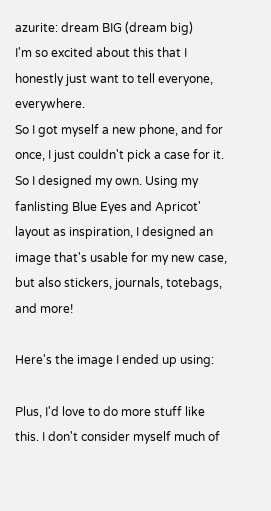azurite: dream BIG (dream big)
I'm so excited about this that I honestly just want to tell everyone, everywhere.
So I got myself a new phone, and for once, I just couldn't pick a case for it. So I designed my own. Using my fanlisting Blue Eyes and Apricot' layout as inspiration, I designed an image that's usable for my new case, but also stickers, journals, totebags, and more!

Here's the image I ended up using:

Plus, I'd love to do more stuff like this. I don't consider myself much of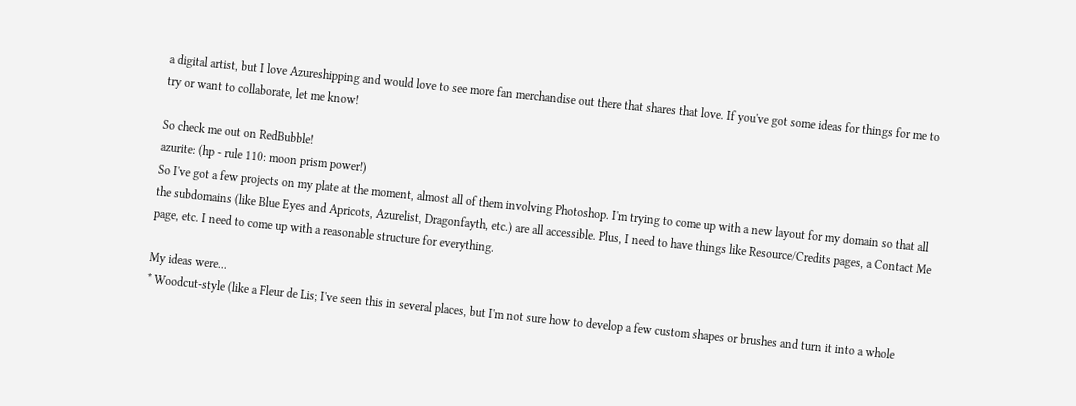a digital artist, but I love Azureshipping and would love to see more fan merchandise out there that shares that love. If you've got some ideas for things for me to try or want to collaborate, let me know!

So check me out on RedBubble!
azurite: (hp - rule 110: moon prism power!)
So I've got a few projects on my plate at the moment, almost all of them involving Photoshop. I'm trying to come up with a new layout for my domain so that all the subdomains (like Blue Eyes and Apricots, Azurelist, Dragonfayth, etc.) are all accessible. Plus, I need to have things like Resource/Credits pages, a Contact Me page, etc. I need to come up with a reasonable structure for everything.

My ideas were...
* Woodcut-style (like a Fleur de Lis; I've seen this in several places, but I'm not sure how to develop a few custom shapes or brushes and turn it into a whole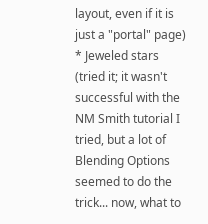layout, even if it is just a "portal" page)
* Jeweled stars (tried it; it wasn't successful with the NM Smith tutorial I tried, but a lot of Blending Options seemed to do the trick... now, what to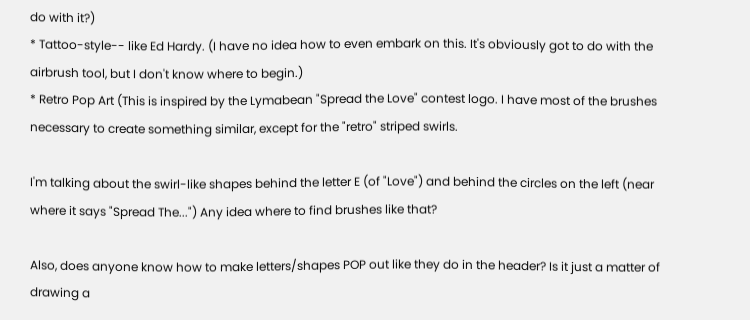do with it?)
* Tattoo-style-- like Ed Hardy. (I have no idea how to even embark on this. It's obviously got to do with the airbrush tool, but I don't know where to begin.)
* Retro Pop Art (This is inspired by the Lymabean "Spread the Love" contest logo. I have most of the brushes necessary to create something similar, except for the "retro" striped swirls.

I'm talking about the swirl-like shapes behind the letter E (of "Love") and behind the circles on the left (near where it says "Spread The...") Any idea where to find brushes like that?

Also, does anyone know how to make letters/shapes POP out like they do in the header? Is it just a matter of drawing a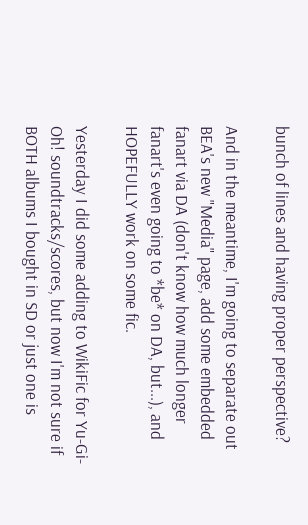bunch of lines and having proper perspective?

And in the meantime, I'm going to separate out BEA's new "Media" page, add some embedded fanart via DA (don't know how much longer fanart's even going to *be* on DA, but...), and HOPEFULLY work on some fic.

Yesterday I did some adding to WikiFic for Yu-Gi-Oh! soundtracks/scores, but now I'm not sure if BOTH albums I bought in SD or just one is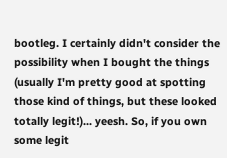bootleg. I certainly didn't consider the possibility when I bought the things (usually I'm pretty good at spotting those kind of things, but these looked totally legit!)... yeesh. So, if you own some legit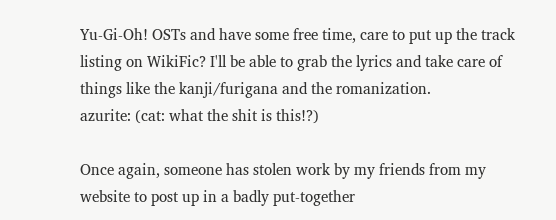Yu-Gi-Oh! OSTs and have some free time, care to put up the track listing on WikiFic? I'll be able to grab the lyrics and take care of things like the kanji/furigana and the romanization.
azurite: (cat: what the shit is this!?)

Once again, someone has stolen work by my friends from my website to post up in a badly put-together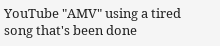YouTube "AMV" using a tired song that's been done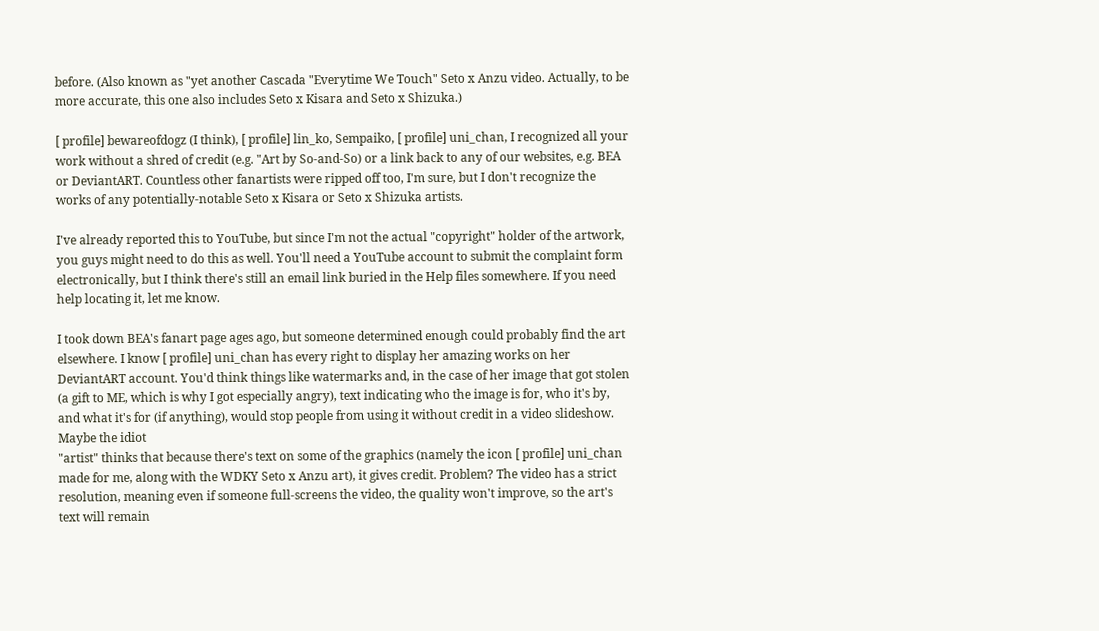before. (Also known as "yet another Cascada "Everytime We Touch" Seto x Anzu video. Actually, to be more accurate, this one also includes Seto x Kisara and Seto x Shizuka.)

[ profile] bewareofdogz (I think), [ profile] lin_ko, Sempaiko, [ profile] uni_chan, I recognized all your work without a shred of credit (e.g. "Art by So-and-So) or a link back to any of our websites, e.g. BEA or DeviantART. Countless other fanartists were ripped off too, I'm sure, but I don't recognize the works of any potentially-notable Seto x Kisara or Seto x Shizuka artists.

I've already reported this to YouTube, but since I'm not the actual "copyright" holder of the artwork, you guys might need to do this as well. You'll need a YouTube account to submit the complaint form electronically, but I think there's still an email link buried in the Help files somewhere. If you need help locating it, let me know.

I took down BEA's fanart page ages ago, but someone determined enough could probably find the art elsewhere. I know [ profile] uni_chan has every right to display her amazing works on her DeviantART account. You'd think things like watermarks and, in the case of her image that got stolen (a gift to ME, which is why I got especially angry), text indicating who the image is for, who it's by, and what it's for (if anything), would stop people from using it without credit in a video slideshow. Maybe the idiot
"artist" thinks that because there's text on some of the graphics (namely the icon [ profile] uni_chan made for me, along with the WDKY Seto x Anzu art), it gives credit. Problem? The video has a strict resolution, meaning even if someone full-screens the video, the quality won't improve, so the art's text will remain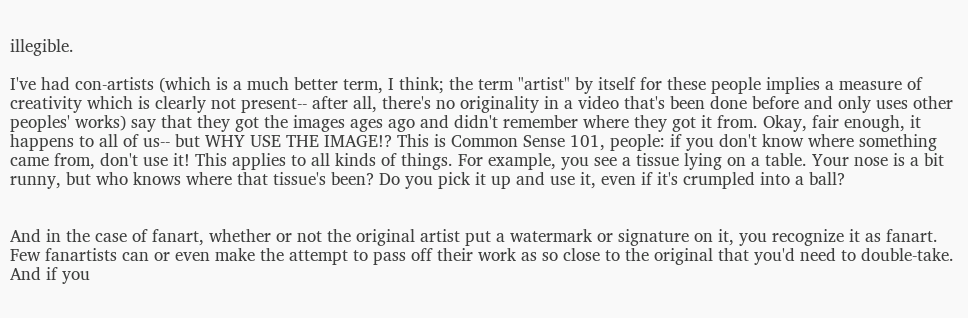illegible.

I've had con-artists (which is a much better term, I think; the term "artist" by itself for these people implies a measure of creativity which is clearly not present-- after all, there's no originality in a video that's been done before and only uses other peoples' works) say that they got the images ages ago and didn't remember where they got it from. Okay, fair enough, it happens to all of us-- but WHY USE THE IMAGE!? This is Common Sense 101, people: if you don't know where something came from, don't use it! This applies to all kinds of things. For example, you see a tissue lying on a table. Your nose is a bit runny, but who knows where that tissue's been? Do you pick it up and use it, even if it's crumpled into a ball?


And in the case of fanart, whether or not the original artist put a watermark or signature on it, you recognize it as fanart. Few fanartists can or even make the attempt to pass off their work as so close to the original that you'd need to double-take. And if you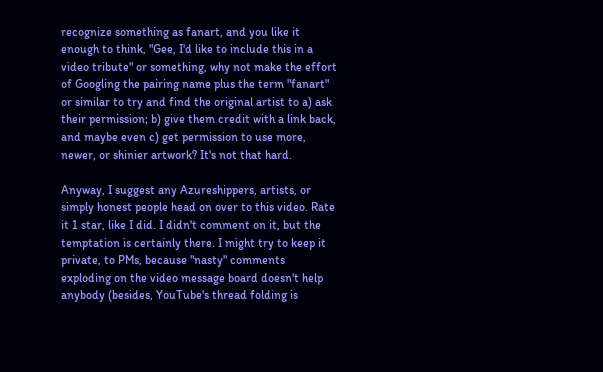recognize something as fanart, and you like it enough to think, "Gee, I'd like to include this in a video tribute" or something, why not make the effort of Googling the pairing name plus the term "fanart" or similar to try and find the original artist to a) ask their permission; b) give them credit with a link back, and maybe even c) get permission to use more, newer, or shinier artwork? It's not that hard.

Anyway, I suggest any Azureshippers, artists, or simply honest people head on over to this video. Rate it 1 star, like I did. I didn't comment on it, but the temptation is certainly there. I might try to keep it private, to PMs, because "nasty" comments exploding on the video message board doesn't help anybody (besides, YouTube's thread folding is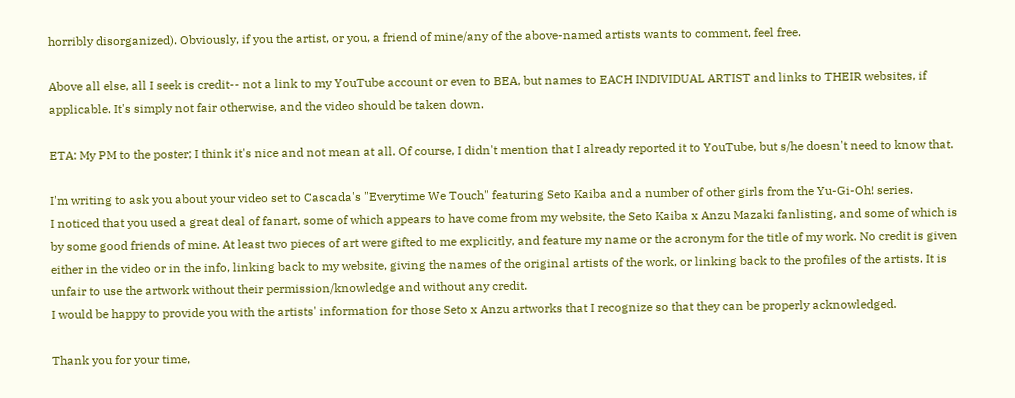horribly disorganized). Obviously, if you the artist, or you, a friend of mine/any of the above-named artists wants to comment, feel free.

Above all else, all I seek is credit-- not a link to my YouTube account or even to BEA, but names to EACH INDIVIDUAL ARTIST and links to THEIR websites, if applicable. It's simply not fair otherwise, and the video should be taken down.

ETA: My PM to the poster; I think it's nice and not mean at all. Of course, I didn't mention that I already reported it to YouTube, but s/he doesn't need to know that.

I'm writing to ask you about your video set to Cascada's "Everytime We Touch" featuring Seto Kaiba and a number of other girls from the Yu-Gi-Oh! series.
I noticed that you used a great deal of fanart, some of which appears to have come from my website, the Seto Kaiba x Anzu Mazaki fanlisting, and some of which is by some good friends of mine. At least two pieces of art were gifted to me explicitly, and feature my name or the acronym for the title of my work. No credit is given either in the video or in the info, linking back to my website, giving the names of the original artists of the work, or linking back to the profiles of the artists. It is unfair to use the artwork without their permission/knowledge and without any credit.
I would be happy to provide you with the artists' information for those Seto x Anzu artworks that I recognize so that they can be properly acknowledged.

Thank you for your time,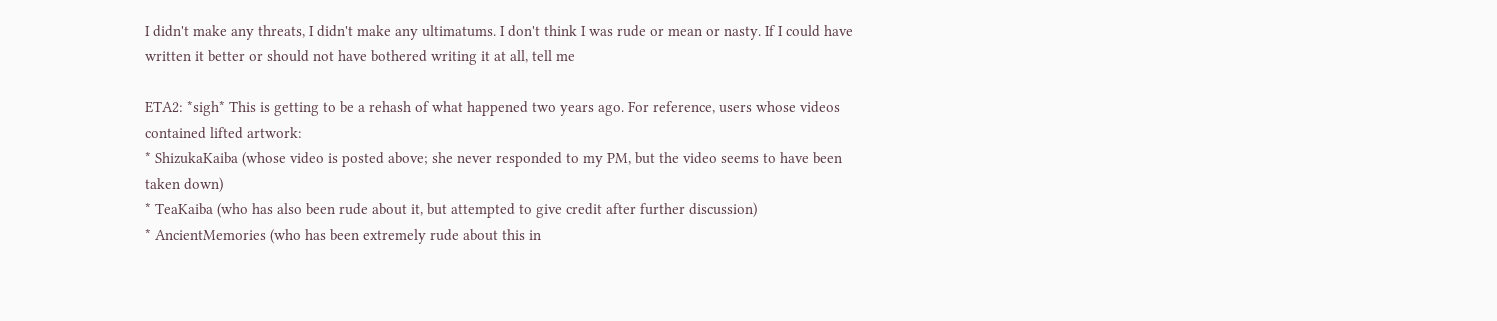I didn't make any threats, I didn't make any ultimatums. I don't think I was rude or mean or nasty. If I could have written it better or should not have bothered writing it at all, tell me

ETA2: *sigh* This is getting to be a rehash of what happened two years ago. For reference, users whose videos contained lifted artwork:
* ShizukaKaiba (whose video is posted above; she never responded to my PM, but the video seems to have been taken down)
* TeaKaiba (who has also been rude about it, but attempted to give credit after further discussion)
* AncientMemories (who has been extremely rude about this in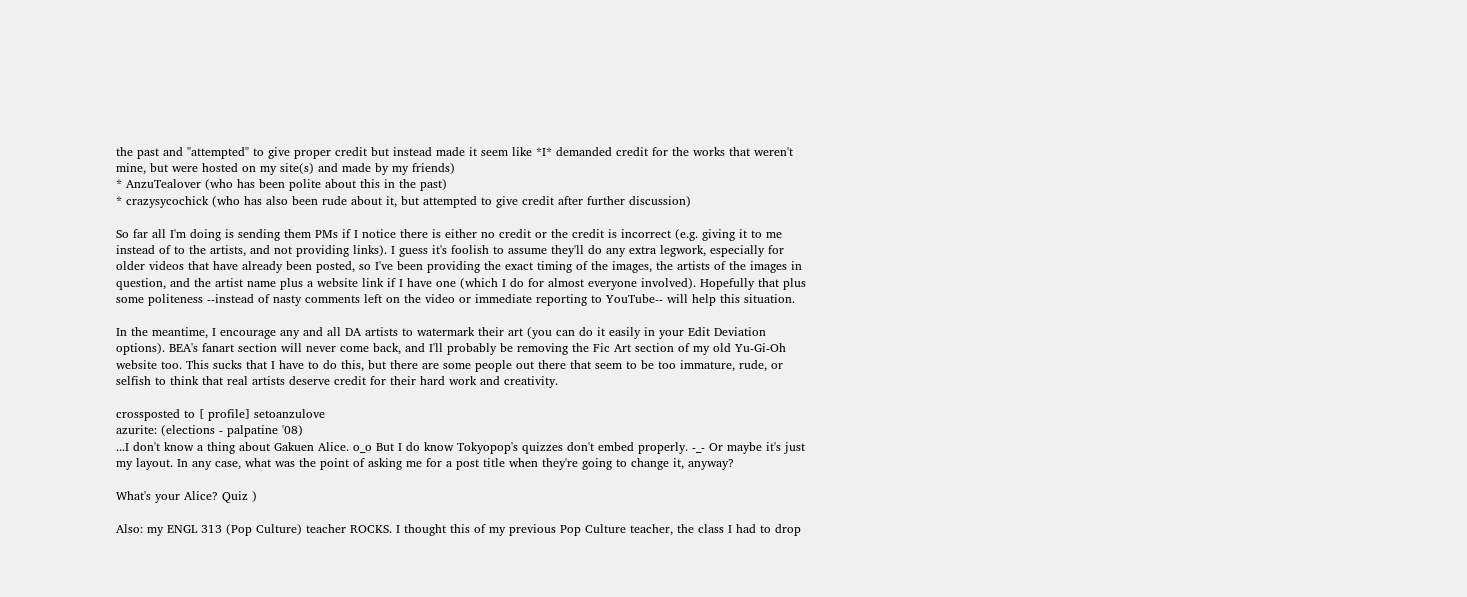the past and "attempted" to give proper credit but instead made it seem like *I* demanded credit for the works that weren't mine, but were hosted on my site(s) and made by my friends)
* AnzuTealover (who has been polite about this in the past)
* crazysycochick (who has also been rude about it, but attempted to give credit after further discussion)

So far all I'm doing is sending them PMs if I notice there is either no credit or the credit is incorrect (e.g. giving it to me instead of to the artists, and not providing links). I guess it's foolish to assume they'll do any extra legwork, especially for older videos that have already been posted, so I've been providing the exact timing of the images, the artists of the images in question, and the artist name plus a website link if I have one (which I do for almost everyone involved). Hopefully that plus some politeness --instead of nasty comments left on the video or immediate reporting to YouTube-- will help this situation.

In the meantime, I encourage any and all DA artists to watermark their art (you can do it easily in your Edit Deviation options). BEA's fanart section will never come back, and I'll probably be removing the Fic Art section of my old Yu-Gi-Oh website too. This sucks that I have to do this, but there are some people out there that seem to be too immature, rude, or selfish to think that real artists deserve credit for their hard work and creativity.

crossposted to [ profile] setoanzulove
azurite: (elections - palpatine '08)
...I don't know a thing about Gakuen Alice. o_o But I do know Tokyopop's quizzes don't embed properly. -_- Or maybe it's just my layout. In any case, what was the point of asking me for a post title when they're going to change it, anyway?

What's your Alice? Quiz )

Also: my ENGL 313 (Pop Culture) teacher ROCKS. I thought this of my previous Pop Culture teacher, the class I had to drop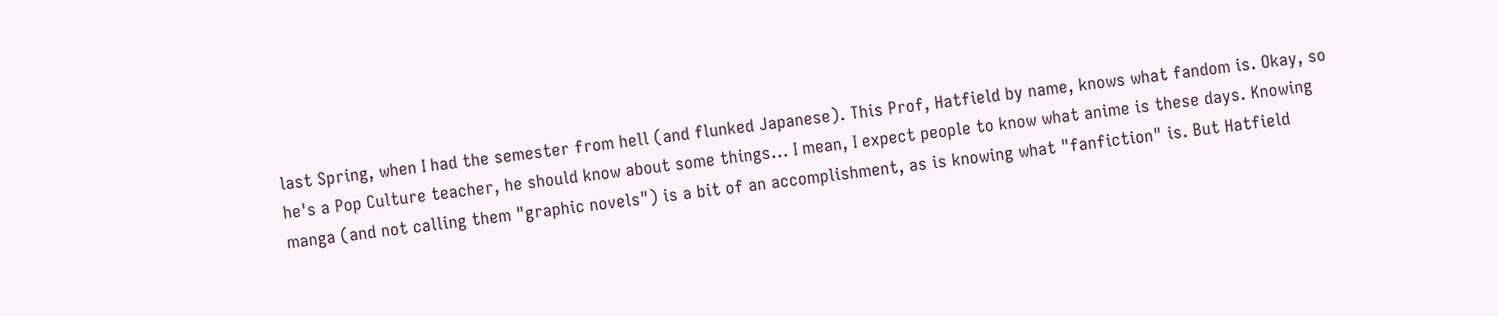last Spring, when I had the semester from hell (and flunked Japanese). This Prof, Hatfield by name, knows what fandom is. Okay, so he's a Pop Culture teacher, he should know about some things... I mean, I expect people to know what anime is these days. Knowing manga (and not calling them "graphic novels") is a bit of an accomplishment, as is knowing what "fanfiction" is. But Hatfield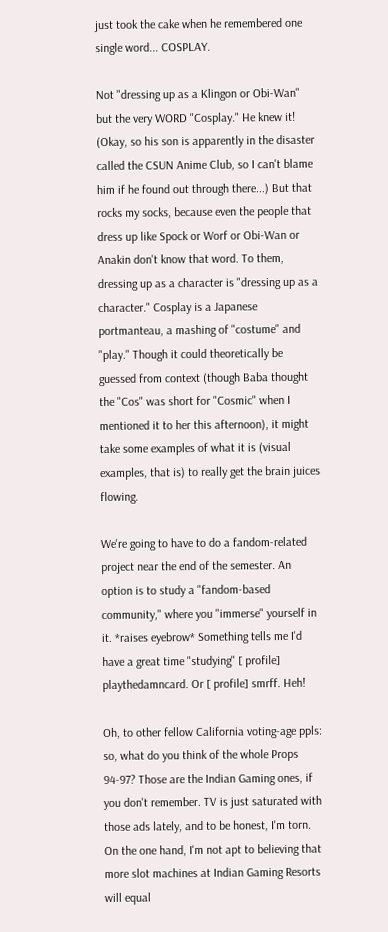just took the cake when he remembered one single word... COSPLAY.

Not "dressing up as a Klingon or Obi-Wan" but the very WORD "Cosplay." He knew it! (Okay, so his son is apparently in the disaster called the CSUN Anime Club, so I can't blame him if he found out through there...) But that rocks my socks, because even the people that dress up like Spock or Worf or Obi-Wan or Anakin don't know that word. To them, dressing up as a character is "dressing up as a character." Cosplay is a Japanese portmanteau, a mashing of "costume" and "play." Though it could theoretically be guessed from context (though Baba thought the "Cos" was short for "Cosmic" when I mentioned it to her this afternoon), it might take some examples of what it is (visual examples, that is) to really get the brain juices flowing.

We're going to have to do a fandom-related project near the end of the semester. An option is to study a "fandom-based community," where you "immerse" yourself in it. *raises eyebrow* Something tells me I'd have a great time "studying" [ profile] playthedamncard. Or [ profile] smrff. Heh!

Oh, to other fellow California voting-age ppls: so, what do you think of the whole Props 94-97? Those are the Indian Gaming ones, if you don't remember. TV is just saturated with those ads lately, and to be honest, I'm torn. On the one hand, I'm not apt to believing that more slot machines at Indian Gaming Resorts will equal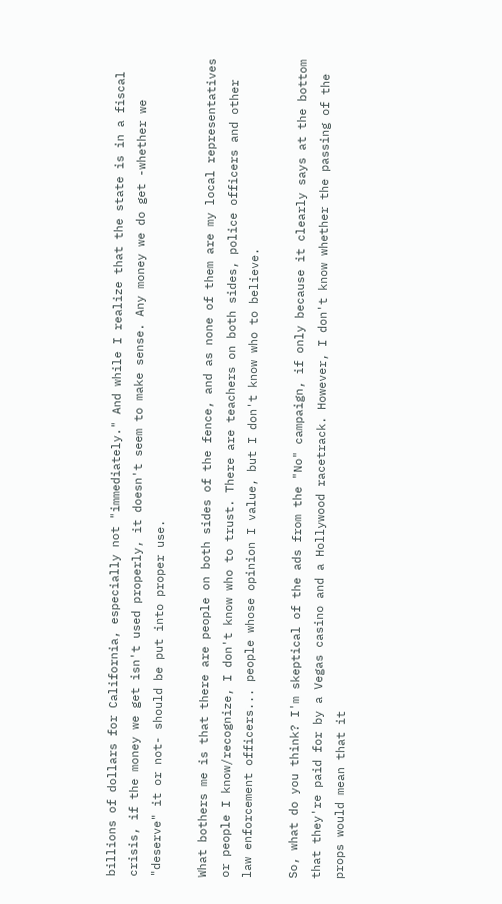billions of dollars for California, especially not "immediately." And while I realize that the state is in a fiscal crisis, if the money we get isn't used properly, it doesn't seem to make sense. Any money we do get -whether we "deserve" it or not- should be put into proper use.

What bothers me is that there are people on both sides of the fence, and as none of them are my local representatives or people I know/recognize, I don't know who to trust. There are teachers on both sides, police officers and other law enforcement officers... people whose opinion I value, but I don't know who to believe.

So, what do you think? I'm skeptical of the ads from the "No" campaign, if only because it clearly says at the bottom that they're paid for by a Vegas casino and a Hollywood racetrack. However, I don't know whether the passing of the props would mean that it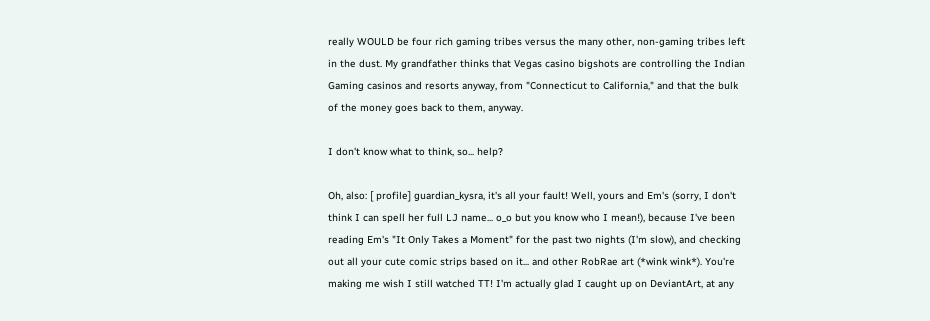really WOULD be four rich gaming tribes versus the many other, non-gaming tribes left in the dust. My grandfather thinks that Vegas casino bigshots are controlling the Indian Gaming casinos and resorts anyway, from "Connecticut to California," and that the bulk of the money goes back to them, anyway.

I don't know what to think, so... help?

Oh, also: [ profile] guardian_kysra, it's all your fault! Well, yours and Em's (sorry, I don't think I can spell her full LJ name... o_o but you know who I mean!), because I've been reading Em's "It Only Takes a Moment" for the past two nights (I'm slow), and checking out all your cute comic strips based on it... and other RobRae art (*wink wink*). You're making me wish I still watched TT! I'm actually glad I caught up on DeviantArt, at any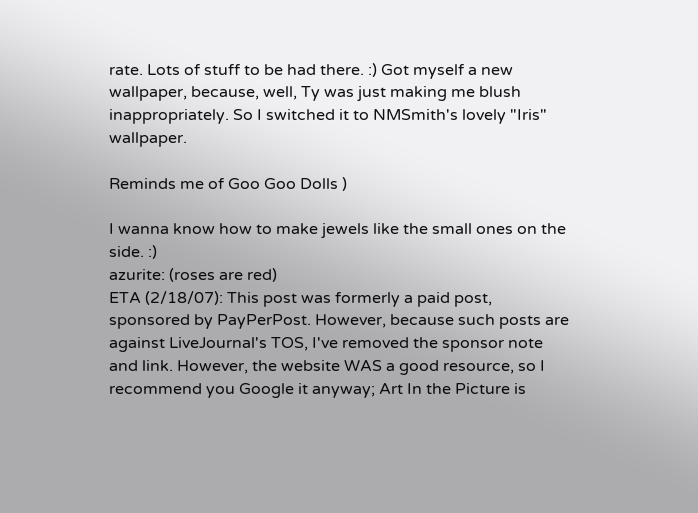rate. Lots of stuff to be had there. :) Got myself a new wallpaper, because, well, Ty was just making me blush inappropriately. So I switched it to NMSmith's lovely "Iris" wallpaper.

Reminds me of Goo Goo Dolls )

I wanna know how to make jewels like the small ones on the side. :)
azurite: (roses are red)
ETA (2/18/07): This post was formerly a paid post, sponsored by PayPerPost. However, because such posts are against LiveJournal's TOS, I've removed the sponsor note and link. However, the website WAS a good resource, so I recommend you Google it anyway; Art In the Picture is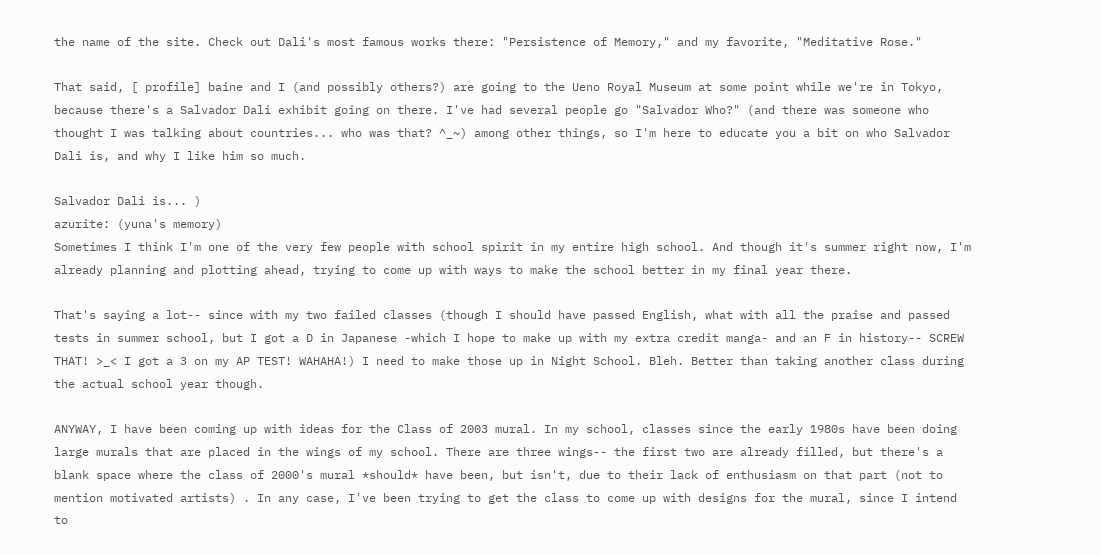the name of the site. Check out Dali's most famous works there: "Persistence of Memory," and my favorite, "Meditative Rose."

That said, [ profile] baine and I (and possibly others?) are going to the Ueno Royal Museum at some point while we're in Tokyo, because there's a Salvador Dali exhibit going on there. I've had several people go "Salvador Who?" (and there was someone who thought I was talking about countries... who was that? ^_~) among other things, so I'm here to educate you a bit on who Salvador Dali is, and why I like him so much.

Salvador Dali is... )
azurite: (yuna's memory)
Sometimes I think I'm one of the very few people with school spirit in my entire high school. And though it's summer right now, I'm already planning and plotting ahead, trying to come up with ways to make the school better in my final year there.

That's saying a lot-- since with my two failed classes (though I should have passed English, what with all the praise and passed tests in summer school, but I got a D in Japanese -which I hope to make up with my extra credit manga- and an F in history-- SCREW THAT! >_< I got a 3 on my AP TEST! WAHAHA!) I need to make those up in Night School. Bleh. Better than taking another class during the actual school year though.

ANYWAY, I have been coming up with ideas for the Class of 2003 mural. In my school, classes since the early 1980s have been doing large murals that are placed in the wings of my school. There are three wings-- the first two are already filled, but there's a blank space where the class of 2000's mural *should* have been, but isn't, due to their lack of enthusiasm on that part (not to mention motivated artists) . In any case, I've been trying to get the class to come up with designs for the mural, since I intend to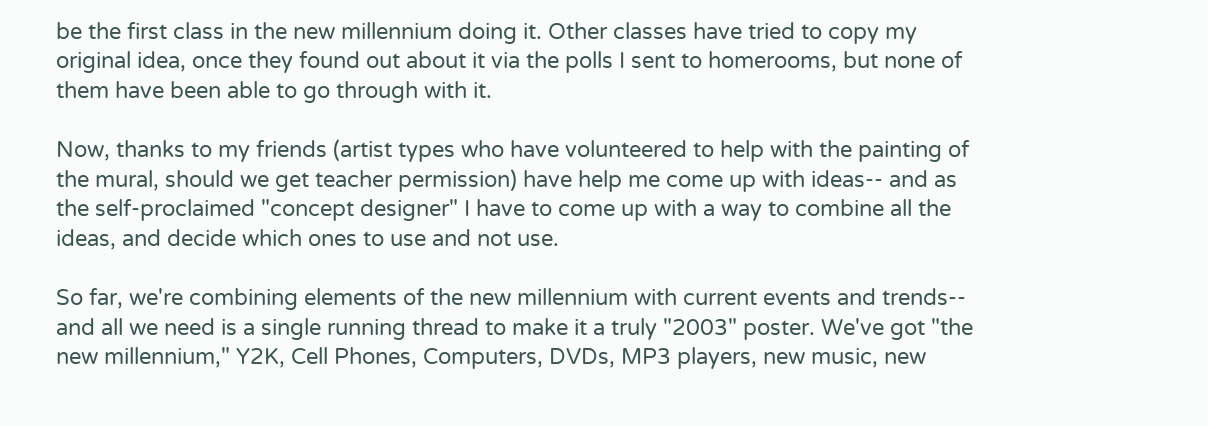be the first class in the new millennium doing it. Other classes have tried to copy my original idea, once they found out about it via the polls I sent to homerooms, but none of them have been able to go through with it.

Now, thanks to my friends (artist types who have volunteered to help with the painting of the mural, should we get teacher permission) have help me come up with ideas-- and as the self-proclaimed "concept designer" I have to come up with a way to combine all the ideas, and decide which ones to use and not use.

So far, we're combining elements of the new millennium with current events and trends-- and all we need is a single running thread to make it a truly "2003" poster. We've got "the new millennium," Y2K, Cell Phones, Computers, DVDs, MP3 players, new music, new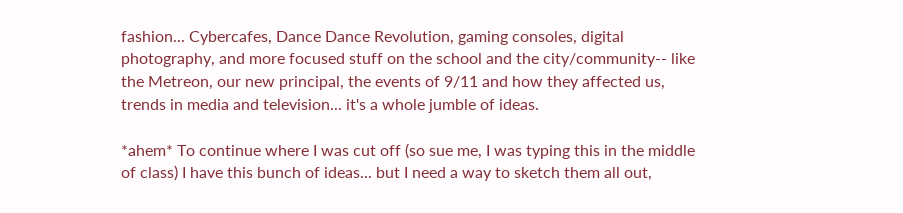fashion... Cybercafes, Dance Dance Revolution, gaming consoles, digital photography, and more focused stuff on the school and the city/community-- like the Metreon, our new principal, the events of 9/11 and how they affected us, trends in media and television... it's a whole jumble of ideas.

*ahem* To continue where I was cut off (so sue me, I was typing this in the middle of class) I have this bunch of ideas... but I need a way to sketch them all out,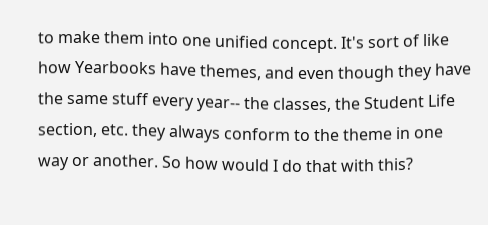to make them into one unified concept. It's sort of like how Yearbooks have themes, and even though they have the same stuff every year-- the classes, the Student Life section, etc. they always conform to the theme in one way or another. So how would I do that with this?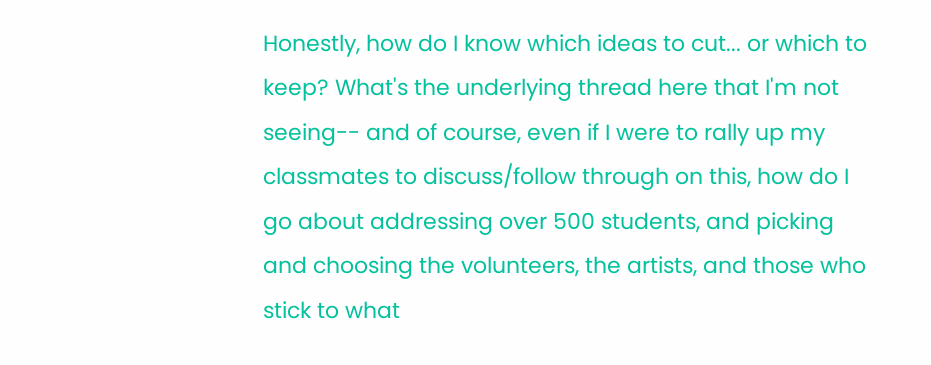Honestly, how do I know which ideas to cut... or which to keep? What's the underlying thread here that I'm not seeing-- and of course, even if I were to rally up my classmates to discuss/follow through on this, how do I go about addressing over 500 students, and picking and choosing the volunteers, the artists, and those who stick to what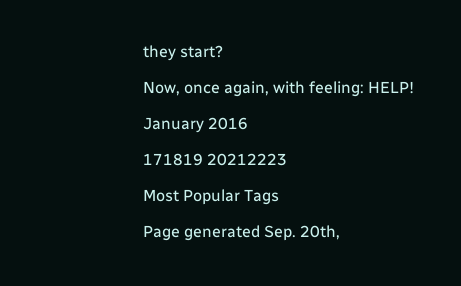they start?

Now, once again, with feeling: HELP!

January 2016

171819 20212223

Most Popular Tags

Page generated Sep. 20th,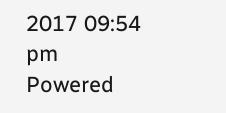2017 09:54 pm
Powered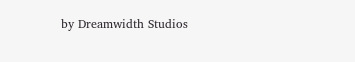by Dreamwidth Studios